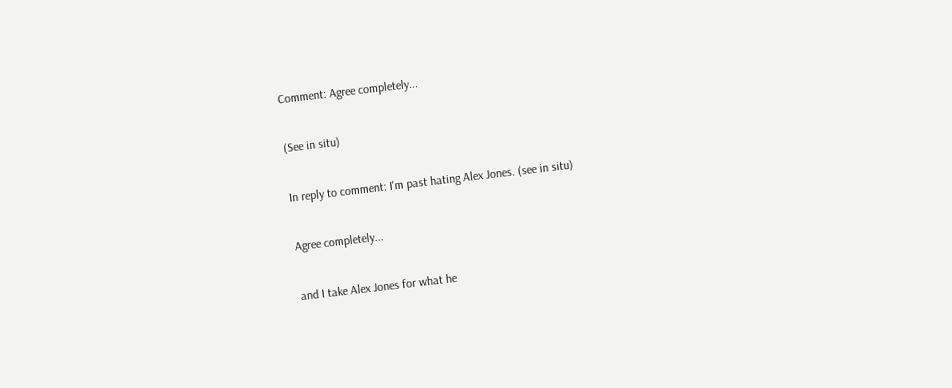Comment: Agree completely...

(See in situ)

In reply to comment: I'm past hating Alex Jones. (see in situ)

Agree completely...

and I take Alex Jones for what he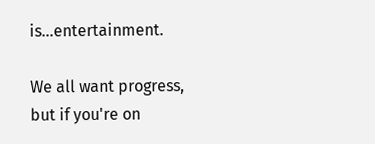is...entertainment.

We all want progress, but if you're on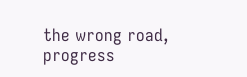the wrong road, progress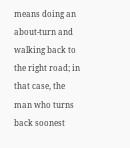means doing an about-turn and walking back to the right road; in that case, the man who turns back soonest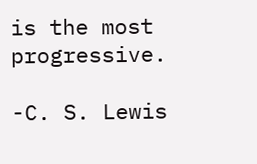is the most progressive.

-C. S. Lewis